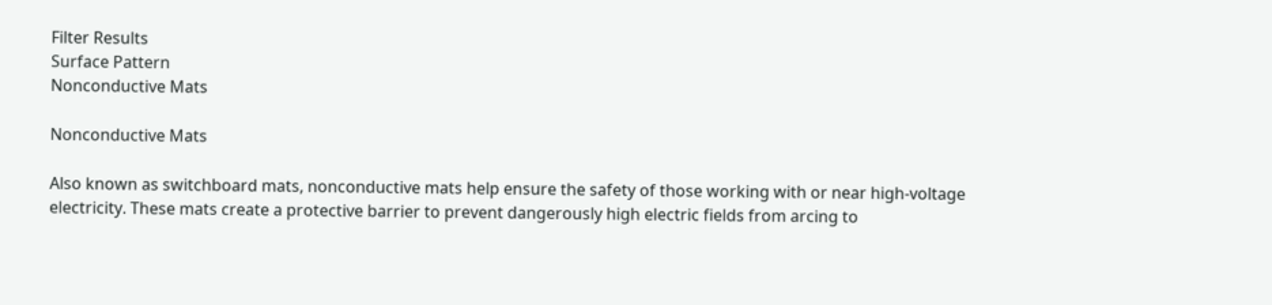Filter Results
Surface Pattern
Nonconductive Mats

Nonconductive Mats

Also known as switchboard mats, nonconductive mats help ensure the safety of those working with or near high-voltage electricity. These mats create a protective barrier to prevent dangerously high electric fields from arcing to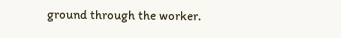ground through the worker.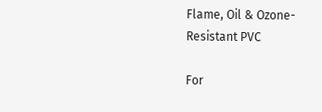Flame, Oil & Ozone-Resistant PVC

For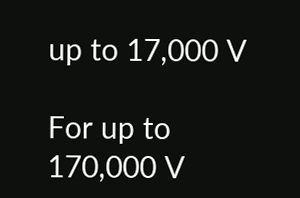up to 17,000 V

For up to 170,000 V